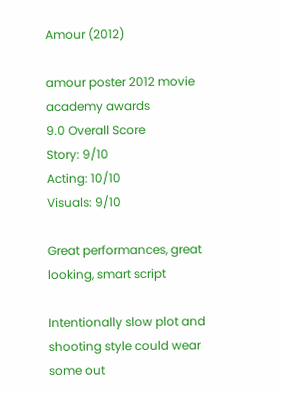Amour (2012)

amour poster 2012 movie academy awards
9.0 Overall Score
Story: 9/10
Acting: 10/10
Visuals: 9/10

Great performances, great looking, smart script

Intentionally slow plot and shooting style could wear some out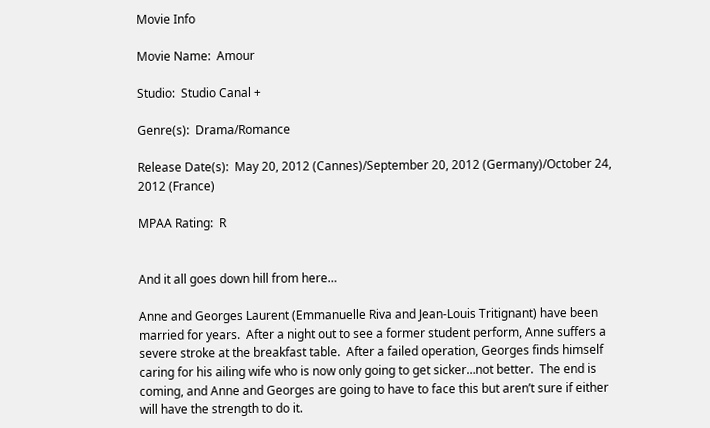Movie Info

Movie Name:  Amour

Studio:  Studio Canal +

Genre(s):  Drama/Romance

Release Date(s):  May 20, 2012 (Cannes)/September 20, 2012 (Germany)/October 24, 2012 (France)

MPAA Rating:  R


And it all goes down hill from here…

Anne and Georges Laurent (Emmanuelle Riva and Jean-Louis Tritignant) have been married for years.  After a night out to see a former student perform, Anne suffers a severe stroke at the breakfast table.  After a failed operation, Georges finds himself caring for his ailing wife who is now only going to get sicker…not better.  The end is coming, and Anne and Georges are going to have to face this but aren’t sure if either will have the strength to do it.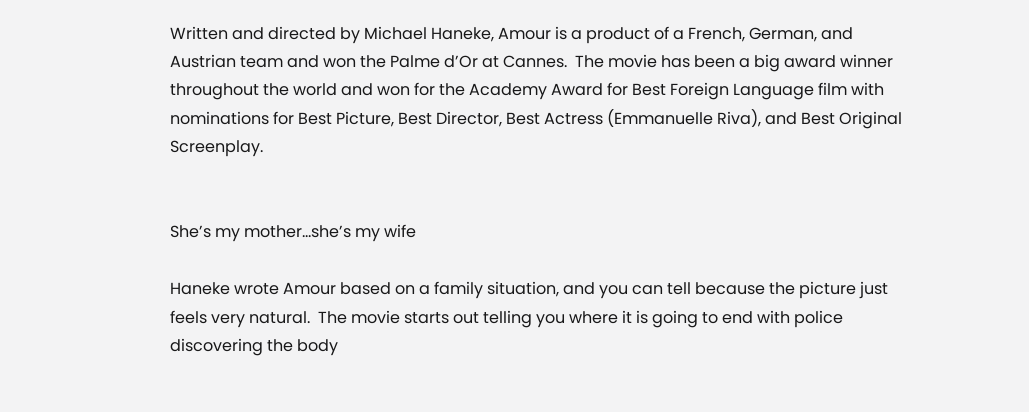Written and directed by Michael Haneke, Amour is a product of a French, German, and Austrian team and won the Palme d’Or at Cannes.  The movie has been a big award winner throughout the world and won for the Academy Award for Best Foreign Language film with nominations for Best Picture, Best Director, Best Actress (Emmanuelle Riva), and Best Original Screenplay.


She’s my mother…she’s my wife

Haneke wrote Amour based on a family situation, and you can tell because the picture just feels very natural.  The movie starts out telling you where it is going to end with police discovering the body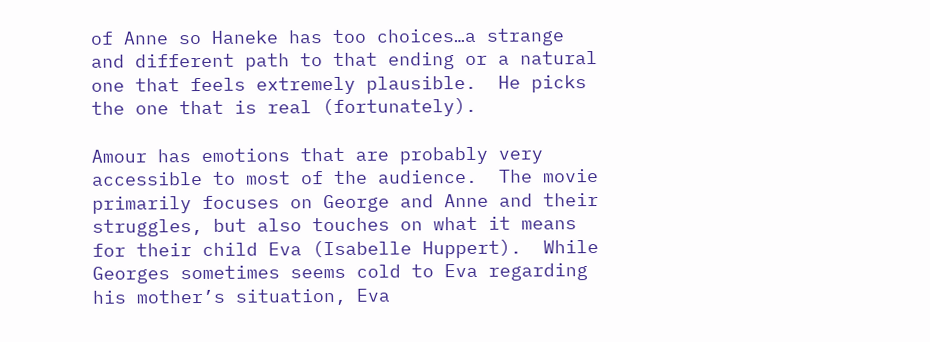of Anne so Haneke has too choices…a strange and different path to that ending or a natural one that feels extremely plausible.  He picks the one that is real (fortunately).

Amour has emotions that are probably very accessible to most of the audience.  The movie primarily focuses on George and Anne and their struggles, but also touches on what it means for their child Eva (Isabelle Huppert).  While Georges sometimes seems cold to Eva regarding his mother’s situation, Eva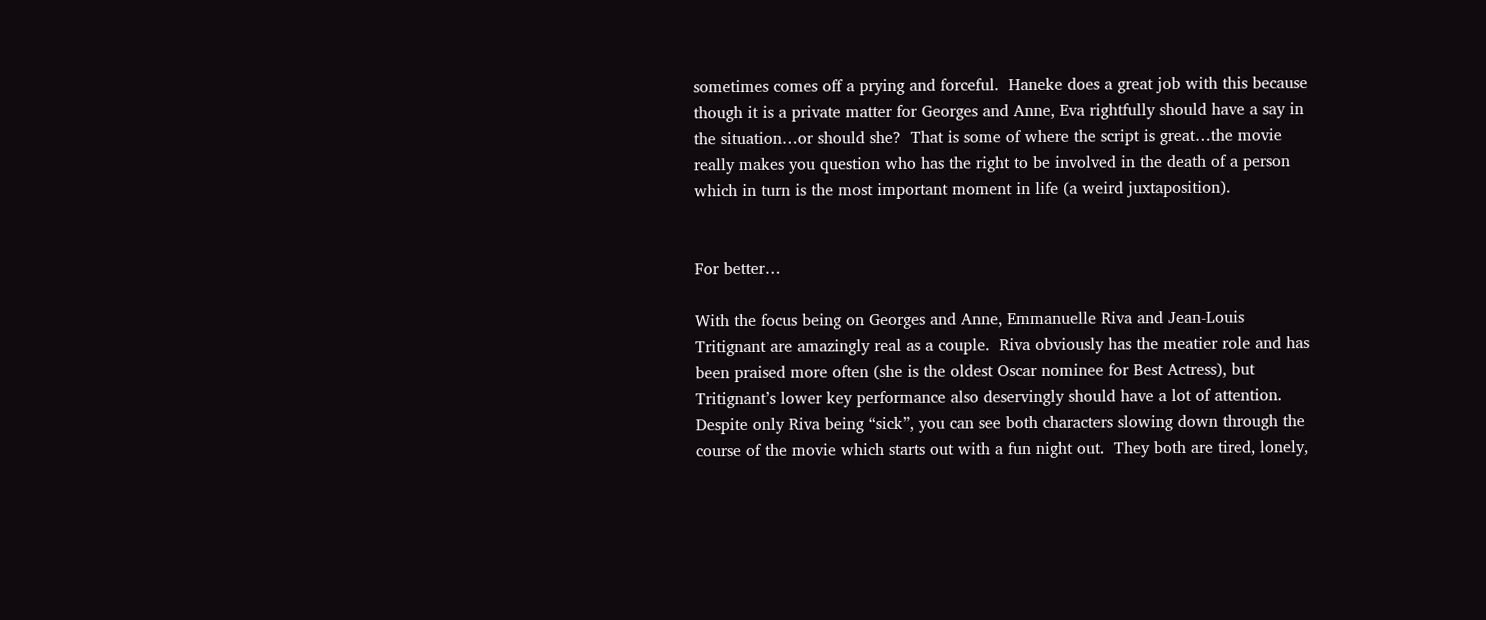sometimes comes off a prying and forceful.  Haneke does a great job with this because though it is a private matter for Georges and Anne, Eva rightfully should have a say in the situation…or should she?  That is some of where the script is great…the movie really makes you question who has the right to be involved in the death of a person which in turn is the most important moment in life (a weird juxtaposition).


For better…

With the focus being on Georges and Anne, Emmanuelle Riva and Jean-Louis Tritignant are amazingly real as a couple.  Riva obviously has the meatier role and has been praised more often (she is the oldest Oscar nominee for Best Actress), but Tritignant’s lower key performance also deservingly should have a lot of attention.  Despite only Riva being “sick”, you can see both characters slowing down through the course of the movie which starts out with a fun night out.  They both are tired, lonely,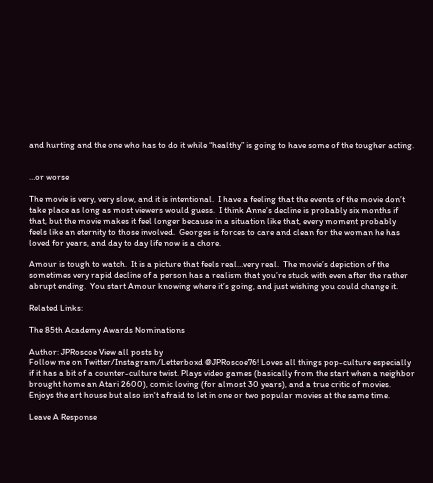and hurting and the one who has to do it while “healthy” is going to have some of the tougher acting.


…or worse

The movie is very, very slow, and it is intentional.  I have a feeling that the events of the movie don’t take place as long as most viewers would guess.  I think Anne’s decline is probably six months if that, but the movie makes it feel longer because in a situation like that, every moment probably feels like an eternity to those involved.  Georges is forces to care and clean for the woman he has loved for years, and day to day life now is a chore.

Amour is tough to watch.  It is a picture that feels real…very real.  The movie’s depiction of the sometimes very rapid decline of a person has a realism that you’re stuck with even after the rather abrupt ending.  You start Amour knowing where it’s going, and just wishing you could change it.

Related Links:

The 85th Academy Awards Nominations

Author: JPRoscoe View all posts by
Follow me on Twitter/Instagram/Letterboxd @JPRoscoe76! Loves all things pop-culture especially if it has a bit of a counter-culture twist. Plays video games (basically from the start when a neighbor brought home an Atari 2600), comic loving (for almost 30 years), and a true critic of movies. Enjoys the art house but also isn't afraid to let in one or two popular movies at the same time.

Leave A Response